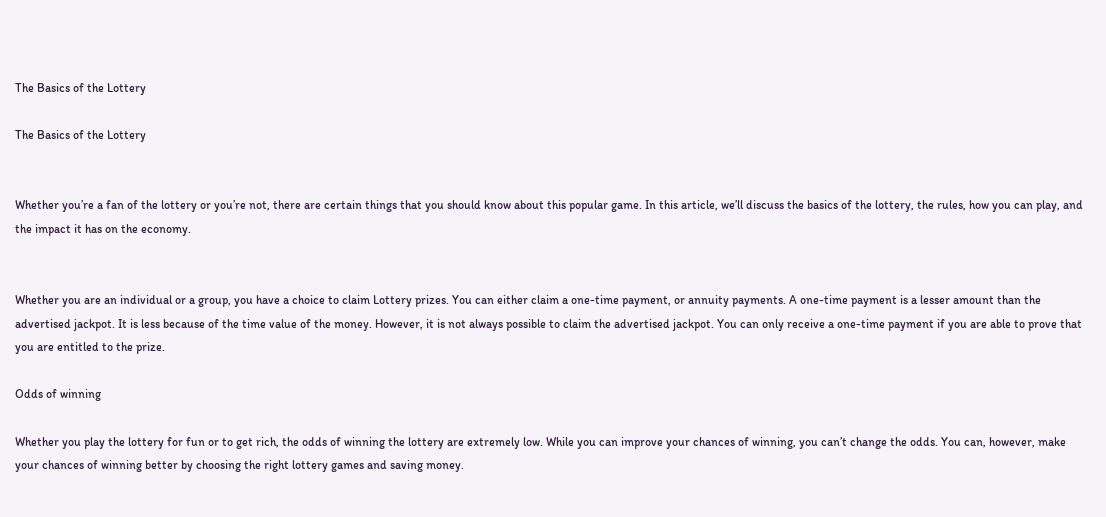The Basics of the Lottery

The Basics of the Lottery


Whether you’re a fan of the lottery or you’re not, there are certain things that you should know about this popular game. In this article, we’ll discuss the basics of the lottery, the rules, how you can play, and the impact it has on the economy.


Whether you are an individual or a group, you have a choice to claim Lottery prizes. You can either claim a one-time payment, or annuity payments. A one-time payment is a lesser amount than the advertised jackpot. It is less because of the time value of the money. However, it is not always possible to claim the advertised jackpot. You can only receive a one-time payment if you are able to prove that you are entitled to the prize.

Odds of winning

Whether you play the lottery for fun or to get rich, the odds of winning the lottery are extremely low. While you can improve your chances of winning, you can’t change the odds. You can, however, make your chances of winning better by choosing the right lottery games and saving money.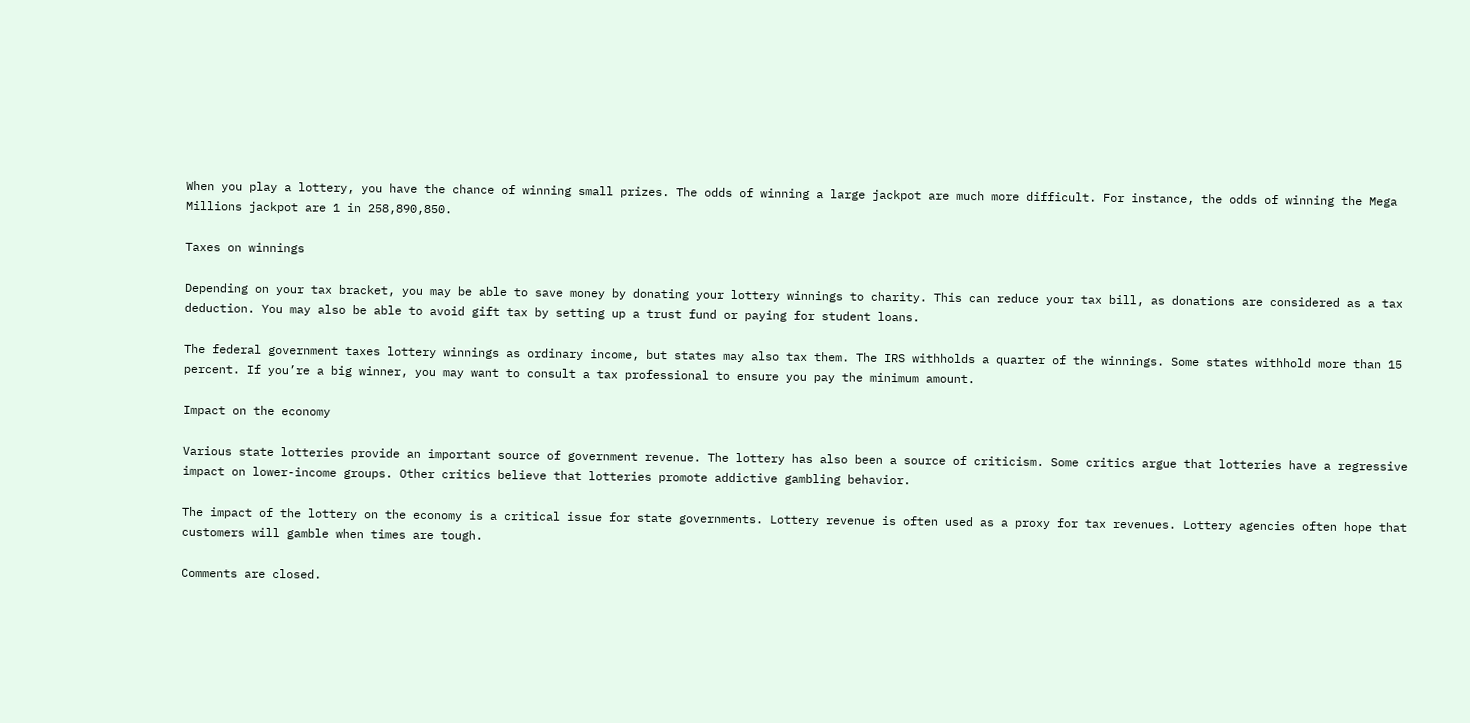When you play a lottery, you have the chance of winning small prizes. The odds of winning a large jackpot are much more difficult. For instance, the odds of winning the Mega Millions jackpot are 1 in 258,890,850.

Taxes on winnings

Depending on your tax bracket, you may be able to save money by donating your lottery winnings to charity. This can reduce your tax bill, as donations are considered as a tax deduction. You may also be able to avoid gift tax by setting up a trust fund or paying for student loans.

The federal government taxes lottery winnings as ordinary income, but states may also tax them. The IRS withholds a quarter of the winnings. Some states withhold more than 15 percent. If you’re a big winner, you may want to consult a tax professional to ensure you pay the minimum amount.

Impact on the economy

Various state lotteries provide an important source of government revenue. The lottery has also been a source of criticism. Some critics argue that lotteries have a regressive impact on lower-income groups. Other critics believe that lotteries promote addictive gambling behavior.

The impact of the lottery on the economy is a critical issue for state governments. Lottery revenue is often used as a proxy for tax revenues. Lottery agencies often hope that customers will gamble when times are tough.

Comments are closed.